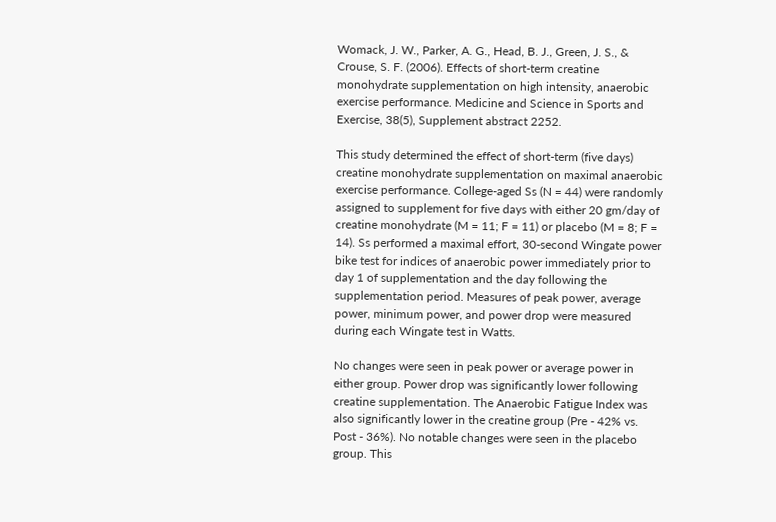Womack, J. W., Parker, A. G., Head, B. J., Green, J. S., & Crouse, S. F. (2006). Effects of short-term creatine monohydrate supplementation on high intensity, anaerobic exercise performance. Medicine and Science in Sports and Exercise, 38(5), Supplement abstract 2252.

This study determined the effect of short-term (five days) creatine monohydrate supplementation on maximal anaerobic exercise performance. College-aged Ss (N = 44) were randomly assigned to supplement for five days with either 20 gm/day of creatine monohydrate (M = 11; F = 11) or placebo (M = 8; F = 14). Ss performed a maximal effort, 30-second Wingate power bike test for indices of anaerobic power immediately prior to day 1 of supplementation and the day following the supplementation period. Measures of peak power, average power, minimum power, and power drop were measured during each Wingate test in Watts.

No changes were seen in peak power or average power in either group. Power drop was significantly lower following creatine supplementation. The Anaerobic Fatigue Index was also significantly lower in the creatine group (Pre - 42% vs. Post - 36%). No notable changes were seen in the placebo group. This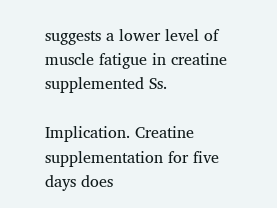suggests a lower level of muscle fatigue in creatine supplemented Ss.

Implication. Creatine supplementation for five days does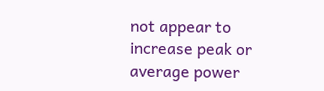not appear to increase peak or average power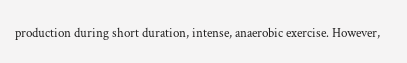production during short duration, intense, anaerobic exercise. However,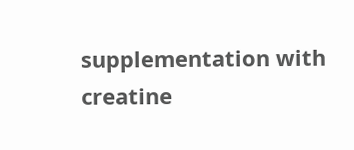supplementation with creatine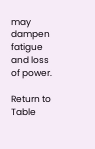may dampen fatigue and loss of power.

Return to Table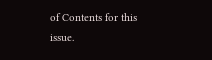of Contents for this issue.